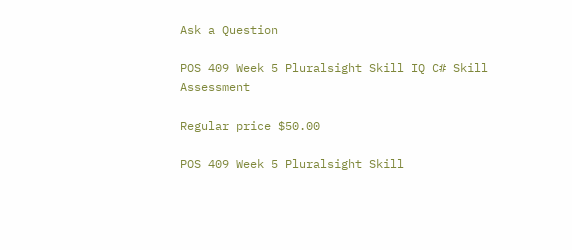Ask a Question

POS 409 Week 5 Pluralsight Skill IQ C# Skill Assessment

Regular price $50.00

POS 409 Week 5 Pluralsight Skill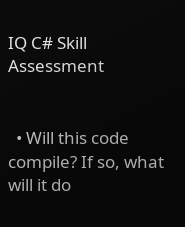IQ C# Skill Assessment


  • Will this code compile? If so, what will it do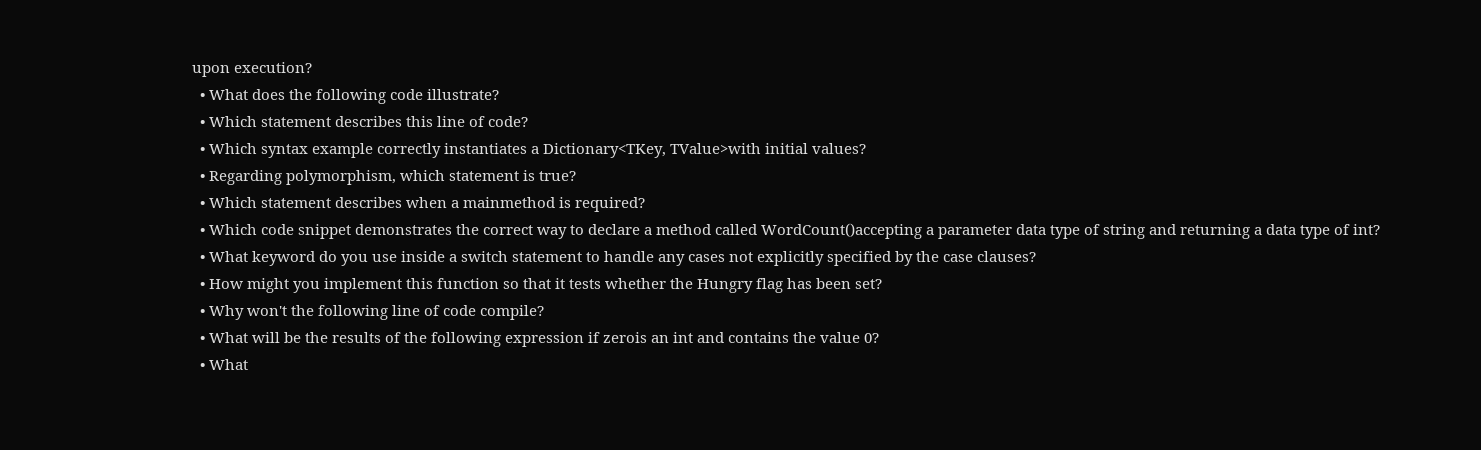upon execution?
  • What does the following code illustrate?
  • Which statement describes this line of code?
  • Which syntax example correctly instantiates a Dictionary<TKey, TValue>with initial values?
  • Regarding polymorphism, which statement is true?
  • Which statement describes when a mainmethod is required?
  • Which code snippet demonstrates the correct way to declare a method called WordCount()accepting a parameter data type of string and returning a data type of int?
  • What keyword do you use inside a switch statement to handle any cases not explicitly specified by the case clauses?
  • How might you implement this function so that it tests whether the Hungry flag has been set?
  • Why won't the following line of code compile?
  • What will be the results of the following expression if zerois an int and contains the value 0?
  • What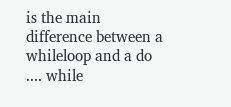is the main difference between a whileloop and a do .... while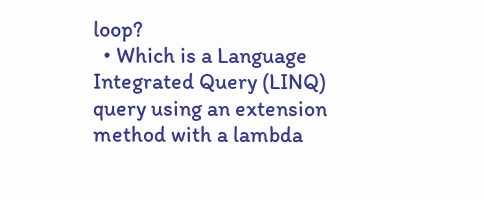loop?
  • Which is a Language Integrated Query (LINQ) query using an extension method with a lambda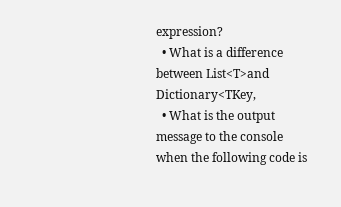expression?
  • What is a difference between List<T>and Dictionary<TKey,
  • What is the output message to the console when the following code is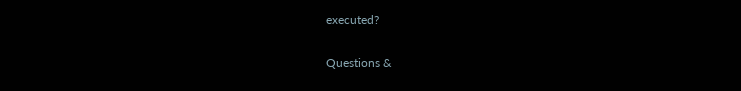executed?

Questions &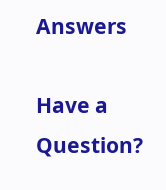Answers

Have a Question?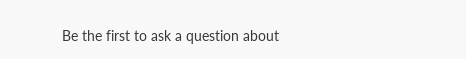Be the first to ask a question about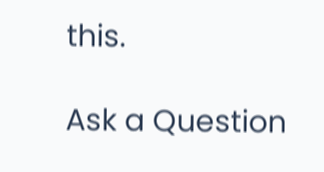this.

Ask a Question